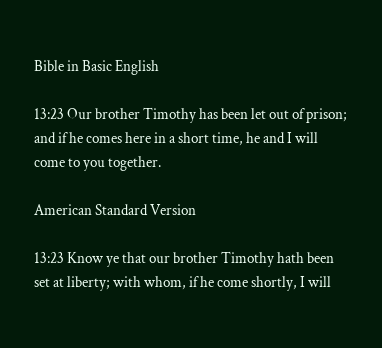Bible in Basic English

13:23 Our brother Timothy has been let out of prison; and if he comes here in a short time, he and I will come to you together.

American Standard Version

13:23 Know ye that our brother Timothy hath been set at liberty; with whom, if he come shortly, I will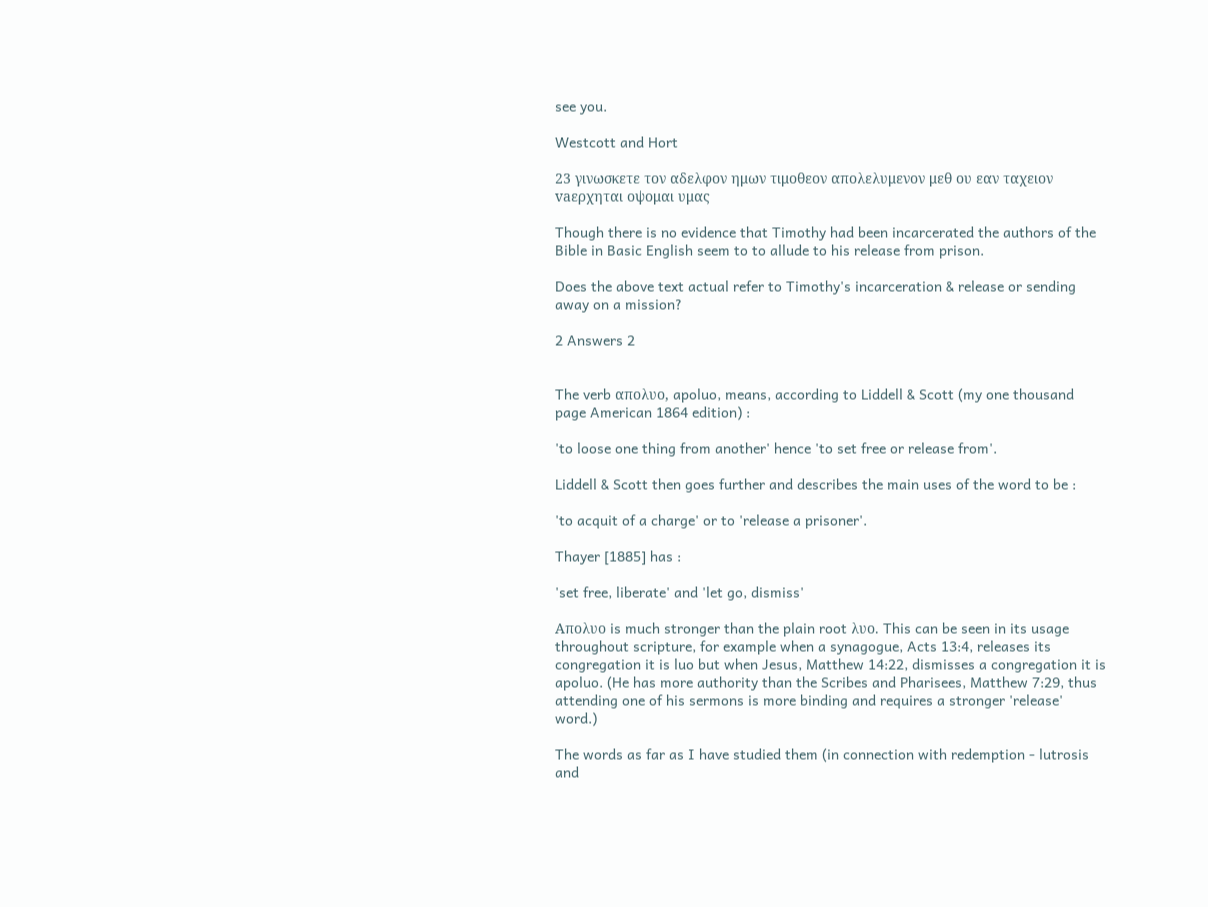see you.

Westcott and Hort

23 γινωσκετε τον αδελφον ημων τιμοθεον απολελυμενον μεθ ου εαν ταχειον vaερχηται οψομαι υμας

Though there is no evidence that Timothy had been incarcerated the authors of the Bible in Basic English seem to to allude to his release from prison.

Does the above text actual refer to Timothy's incarceration & release or sending away on a mission?

2 Answers 2


The verb απολυο, apoluo, means, according to Liddell & Scott (my one thousand page American 1864 edition) :

'to loose one thing from another' hence 'to set free or release from'.

Liddell & Scott then goes further and describes the main uses of the word to be :

'to acquit of a charge' or to 'release a prisoner'.

Thayer [1885] has :

'set free, liberate' and 'let go, dismiss'

Απολυο is much stronger than the plain root λυο. This can be seen in its usage throughout scripture, for example when a synagogue, Acts 13:4, releases its congregation it is luo but when Jesus, Matthew 14:22, dismisses a congregation it is apoluo. (He has more authority than the Scribes and Pharisees, Matthew 7:29, thus attending one of his sermons is more binding and requires a stronger 'release' word.)

The words as far as I have studied them (in connection with redemption - lutrosis and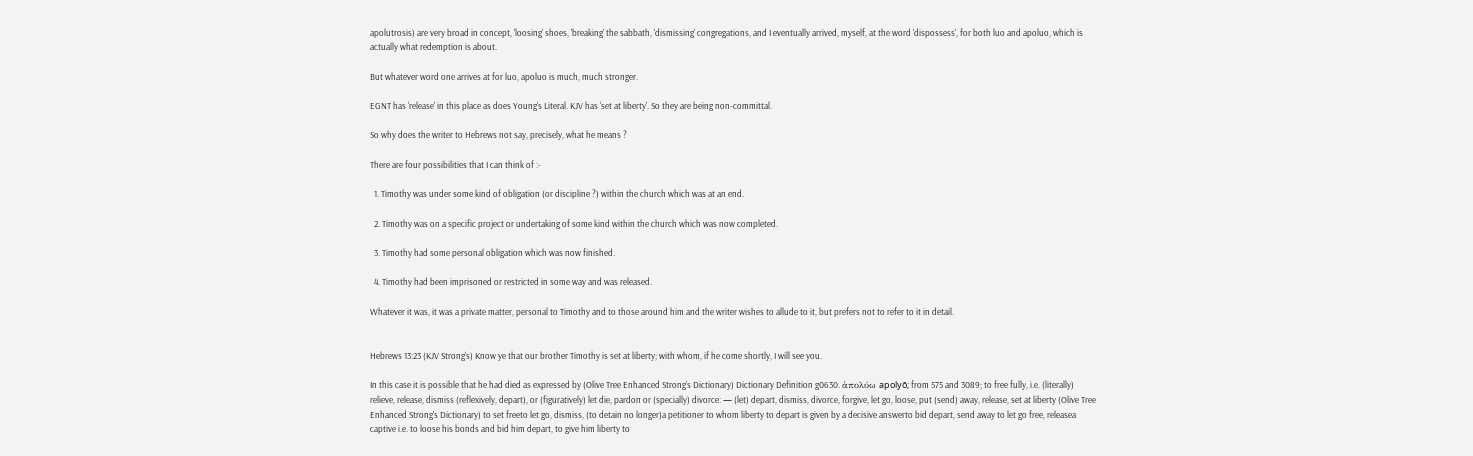apolutrosis) are very broad in concept, 'loosing' shoes, 'breaking' the sabbath, 'dismissing' congregations, and I eventually arrived, myself, at the word 'dispossess', for both luo and apoluo, which is actually what redemption is about.

But whatever word one arrives at for luo, apoluo is much, much stronger.

EGNT has 'release' in this place as does Young's Literal. KJV has 'set at liberty'. So they are being non-committal.

So why does the writer to Hebrews not say, precisely, what he means ?

There are four possibilities that I can think of :-

  1. Timothy was under some kind of obligation (or discipline ?) within the church which was at an end.

  2. Timothy was on a specific project or undertaking of some kind within the church which was now completed.

  3. Timothy had some personal obligation which was now finished.

  4. Timothy had been imprisoned or restricted in some way and was released.

Whatever it was, it was a private matter, personal to Timothy and to those around him and the writer wishes to allude to it, but prefers not to refer to it in detail.


Hebrews 13:23 (KJV Strong's) Know ye that our brother Timothy is set at liberty; with whom, if he come shortly, I will see you.

In this case it is possible that he had died as expressed by (Olive Tree Enhanced Strong's Dictionary) Dictionary Definition g0630. ἀπολύω apolyō; from 575 and 3089; to free fully, i.e. (literally) relieve, release, dismiss (reflexively, depart), or (figuratively) let die, pardon or (specially) divorce: — (let) depart, dismiss, divorce, forgive, let go, loose, put (send) away, release, set at liberty (Olive Tree Enhanced Strong's Dictionary) to set freeto let go, dismiss, (to detain no longer)a petitioner to whom liberty to depart is given by a decisive answerto bid depart, send away to let go free, releasea captive i.e. to loose his bonds and bid him depart, to give him liberty to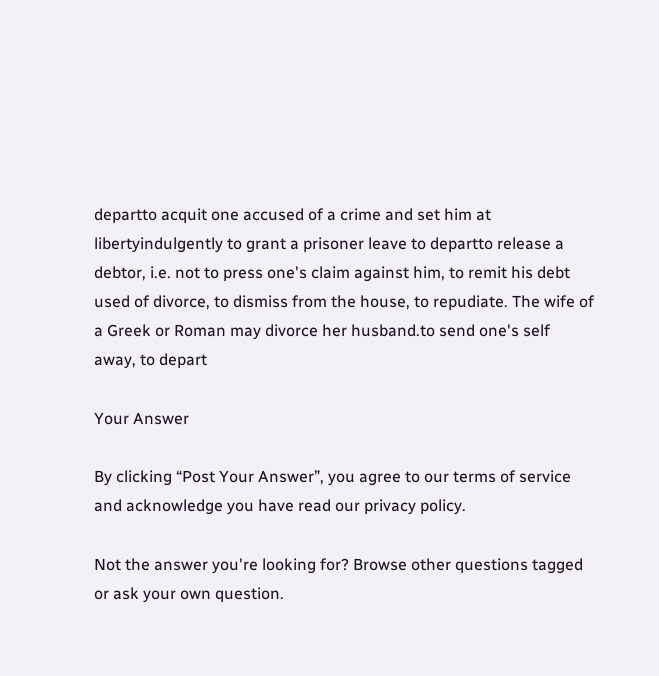departto acquit one accused of a crime and set him at libertyindulgently to grant a prisoner leave to departto release a debtor, i.e. not to press one's claim against him, to remit his debt used of divorce, to dismiss from the house, to repudiate. The wife of a Greek or Roman may divorce her husband.to send one's self away, to depart

Your Answer

By clicking “Post Your Answer”, you agree to our terms of service and acknowledge you have read our privacy policy.

Not the answer you're looking for? Browse other questions tagged or ask your own question.